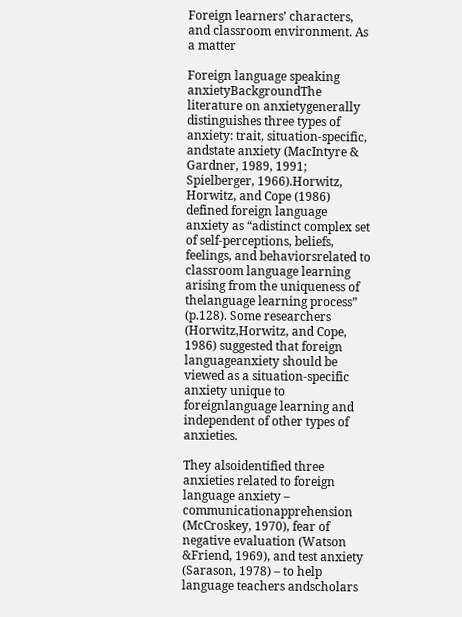Foreign learners’ characters, and classroom environment. As a matter

Foreign language speaking anxietyBackgroundThe literature on anxietygenerally distinguishes three types of anxiety: trait, situation-specific, andstate anxiety (MacIntyre & Gardner, 1989, 1991; Spielberger, 1966).Horwitz, Horwitz, and Cope (1986) defined foreign language anxiety as “adistinct complex set of self-perceptions, beliefs, feelings, and behaviorsrelated to classroom language learning arising from the uniqueness of thelanguage learning process” (p.128). Some researchers (Horwitz,Horwitz, and Cope, 1986) suggested that foreign languageanxiety should be viewed as a situation-specific anxiety unique to foreignlanguage learning and independent of other types of anxieties.

They alsoidentified three anxieties related to foreign language anxiety – communicationapprehension (McCroskey, 1970), fear of negative evaluation (Watson &Friend, 1969), and test anxiety (Sarason, 1978) – to help language teachers andscholars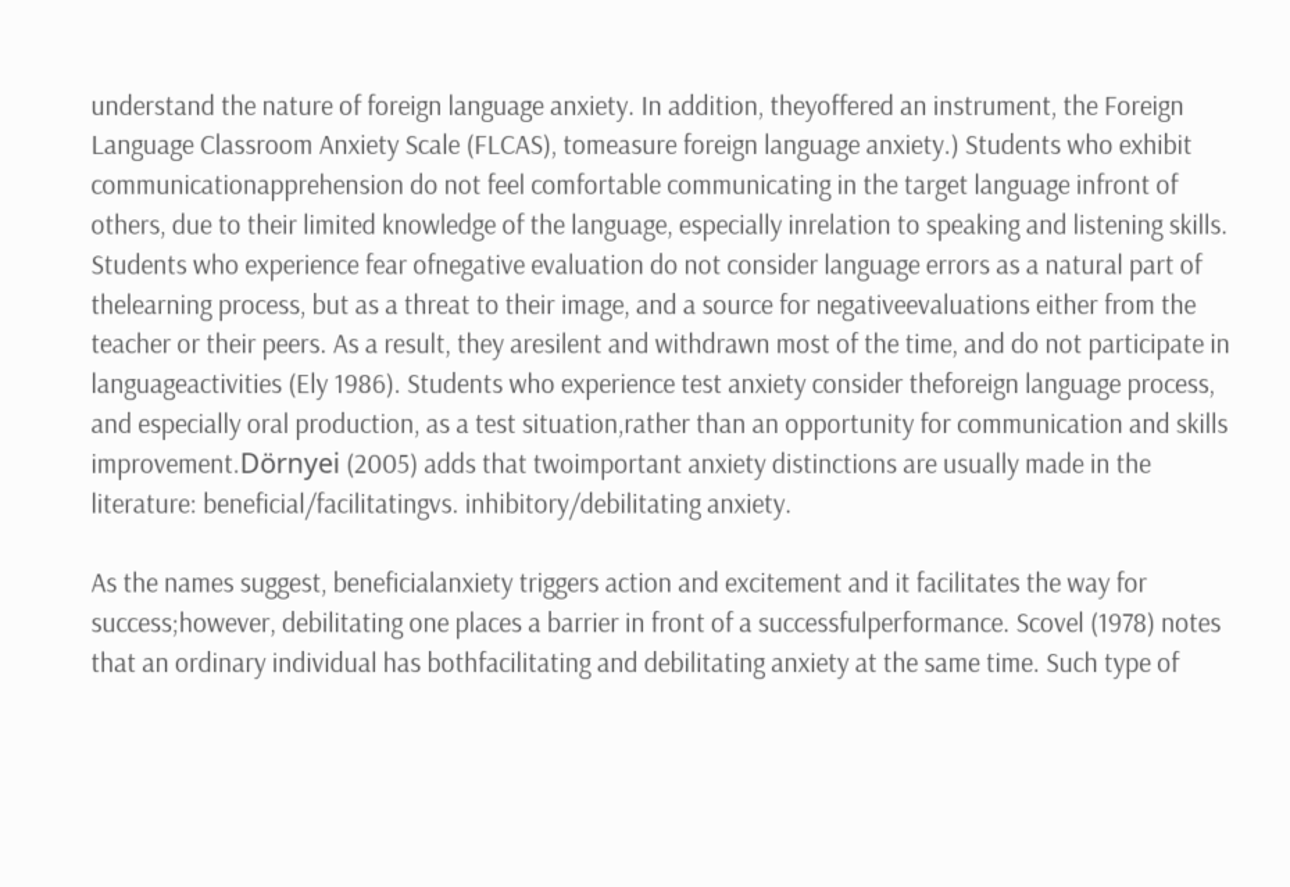understand the nature of foreign language anxiety. In addition, theyoffered an instrument, the Foreign Language Classroom Anxiety Scale (FLCAS), tomeasure foreign language anxiety.) Students who exhibit communicationapprehension do not feel comfortable communicating in the target language infront of others, due to their limited knowledge of the language, especially inrelation to speaking and listening skills. Students who experience fear ofnegative evaluation do not consider language errors as a natural part of thelearning process, but as a threat to their image, and a source for negativeevaluations either from the teacher or their peers. As a result, they aresilent and withdrawn most of the time, and do not participate in languageactivities (Ely 1986). Students who experience test anxiety consider theforeign language process, and especially oral production, as a test situation,rather than an opportunity for communication and skills improvement.Dörnyei (2005) adds that twoimportant anxiety distinctions are usually made in the literature: beneficial/facilitatingvs. inhibitory/debilitating anxiety.

As the names suggest, beneficialanxiety triggers action and excitement and it facilitates the way for success;however, debilitating one places a barrier in front of a successfulperformance. Scovel (1978) notes that an ordinary individual has bothfacilitating and debilitating anxiety at the same time. Such type of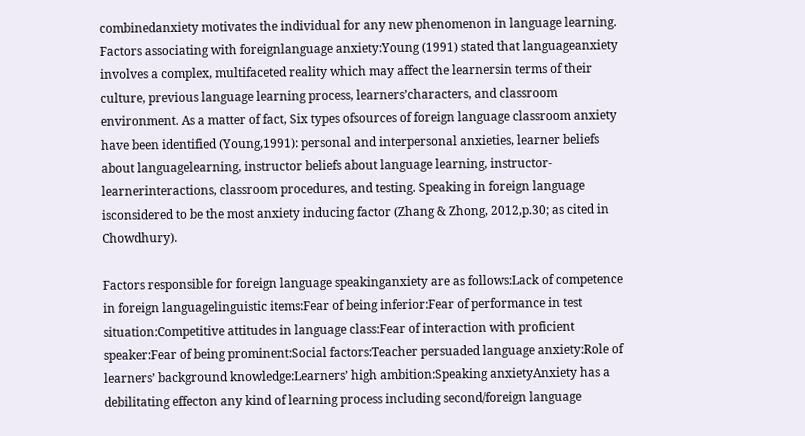combinedanxiety motivates the individual for any new phenomenon in language learning. Factors associating with foreignlanguage anxiety:Young (1991) stated that languageanxiety involves a complex, multifaceted reality which may affect the learnersin terms of their culture, previous language learning process, learners’characters, and classroom environment. As a matter of fact, Six types ofsources of foreign language classroom anxiety have been identified (Young,1991): personal and interpersonal anxieties, learner beliefs about languagelearning, instructor beliefs about language learning, instructor-learnerinteractions, classroom procedures, and testing. Speaking in foreign language isconsidered to be the most anxiety inducing factor (Zhang & Zhong, 2012,p.30; as cited in Chowdhury).

Factors responsible for foreign language speakinganxiety are as follows:Lack of competence in foreign languagelinguistic items:Fear of being inferior:Fear of performance in test situation:Competitive attitudes in language class:Fear of interaction with proficient speaker:Fear of being prominent:Social factors:Teacher persuaded language anxiety:Role of learners’ background knowledge:Learners’ high ambition:Speaking anxietyAnxiety has a debilitating effecton any kind of learning process including second/foreign language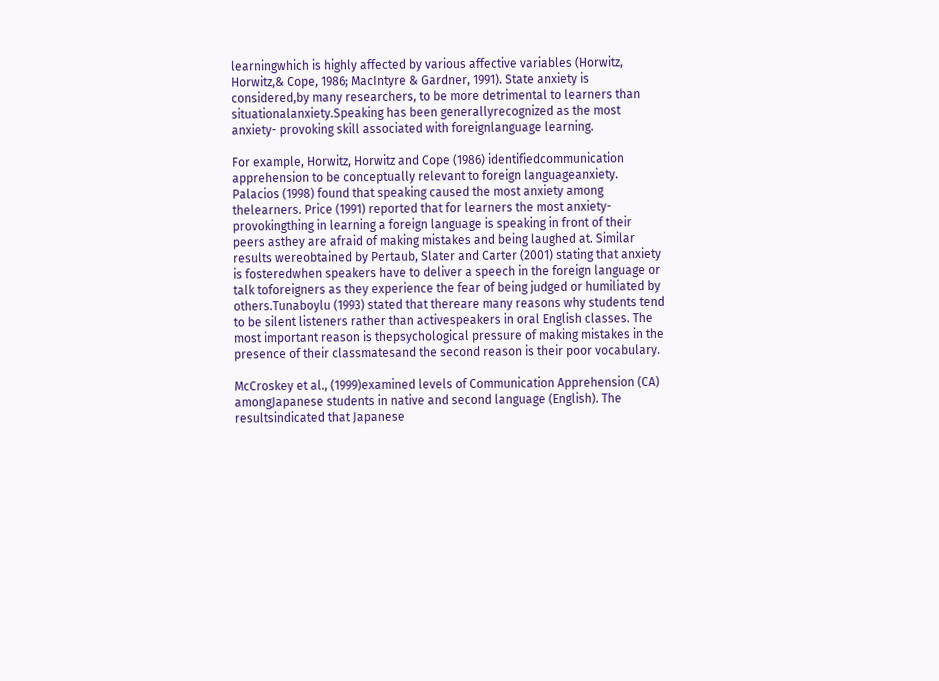learningwhich is highly affected by various affective variables (Horwitz, Horwitz,& Cope, 1986; MacIntyre & Gardner, 1991). State anxiety is considered,by many researchers, to be more detrimental to learners than situationalanxiety.Speaking has been generallyrecognized as the most anxiety- provoking skill associated with foreignlanguage learning.

For example, Horwitz, Horwitz and Cope (1986) identifiedcommunication apprehension to be conceptually relevant to foreign languageanxiety. Palacios (1998) found that speaking caused the most anxiety among thelearners. Price (1991) reported that for learners the most anxiety-provokingthing in learning a foreign language is speaking in front of their peers asthey are afraid of making mistakes and being laughed at. Similar results wereobtained by Pertaub, Slater and Carter (2001) stating that anxiety is fosteredwhen speakers have to deliver a speech in the foreign language or talk toforeigners as they experience the fear of being judged or humiliated by others.Tunaboylu (1993) stated that thereare many reasons why students tend to be silent listeners rather than activespeakers in oral English classes. The most important reason is thepsychological pressure of making mistakes in the presence of their classmatesand the second reason is their poor vocabulary.

McCroskey et al., (1999)examined levels of Communication Apprehension (CA) amongJapanese students in native and second language (English). The resultsindicated that Japanese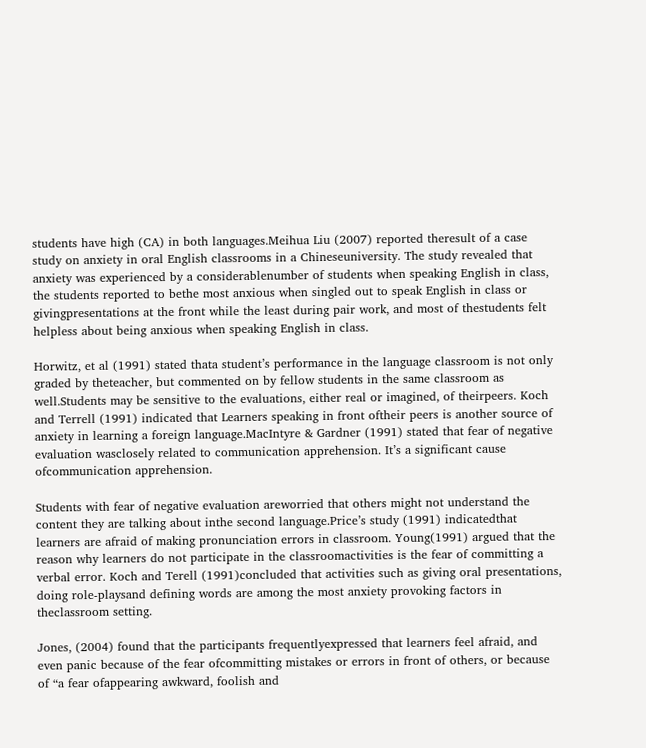students have high (CA) in both languages.Meihua Liu (2007) reported theresult of a case study on anxiety in oral English classrooms in a Chineseuniversity. The study revealed that anxiety was experienced by a considerablenumber of students when speaking English in class, the students reported to bethe most anxious when singled out to speak English in class or givingpresentations at the front while the least during pair work, and most of thestudents felt helpless about being anxious when speaking English in class.

Horwitz, et al (1991) stated thata student’s performance in the language classroom is not only graded by theteacher, but commented on by fellow students in the same classroom as well.Students may be sensitive to the evaluations, either real or imagined, of theirpeers. Koch and Terrell (1991) indicated that Learners speaking in front oftheir peers is another source of anxiety in learning a foreign language.MacIntyre & Gardner (1991) stated that fear of negative evaluation wasclosely related to communication apprehension. It’s a significant cause ofcommunication apprehension.

Students with fear of negative evaluation areworried that others might not understand the content they are talking about inthe second language.Price’s study (1991) indicatedthat learners are afraid of making pronunciation errors in classroom. Young(1991) argued that the reason why learners do not participate in the classroomactivities is the fear of committing a verbal error. Koch and Terell (1991)concluded that activities such as giving oral presentations, doing role-playsand defining words are among the most anxiety provoking factors in theclassroom setting.

Jones, (2004) found that the participants frequentlyexpressed that learners feel afraid, and even panic because of the fear ofcommitting mistakes or errors in front of others, or because of “a fear ofappearing awkward, foolish and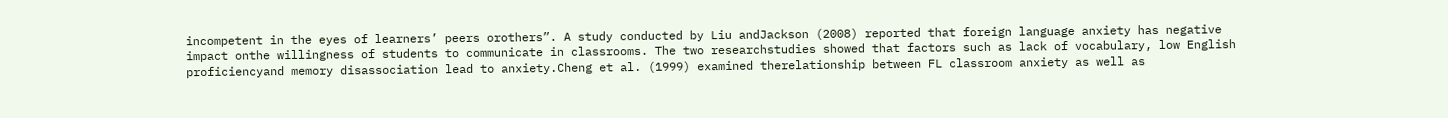incompetent in the eyes of learners’ peers orothers”. A study conducted by Liu andJackson (2008) reported that foreign language anxiety has negative impact onthe willingness of students to communicate in classrooms. The two researchstudies showed that factors such as lack of vocabulary, low English proficiencyand memory disassociation lead to anxiety.Cheng et al. (1999) examined therelationship between FL classroom anxiety as well as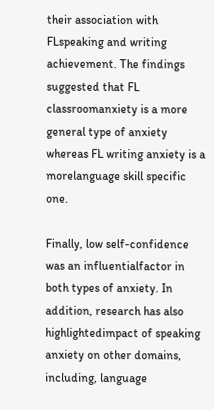their association with FLspeaking and writing achievement. The findings suggested that FL classroomanxiety is a more general type of anxiety whereas FL writing anxiety is a morelanguage skill specific one.

Finally, low self-confidence was an influentialfactor in both types of anxiety. In addition, research has also highlightedimpact of speaking anxiety on other domains, including, language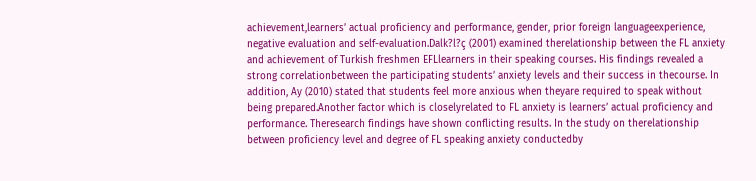achievement,learners’ actual proficiency and performance, gender, prior foreign languageexperience, negative evaluation and self-evaluation.Dalk?l?ç (2001) examined therelationship between the FL anxiety and achievement of Turkish freshmen EFLlearners in their speaking courses. His findings revealed a strong correlationbetween the participating students’ anxiety levels and their success in thecourse. In addition, Ay (2010) stated that students feel more anxious when theyare required to speak without being prepared.Another factor which is closelyrelated to FL anxiety is learners’ actual proficiency and performance. Theresearch findings have shown conflicting results. In the study on therelationship between proficiency level and degree of FL speaking anxiety conductedby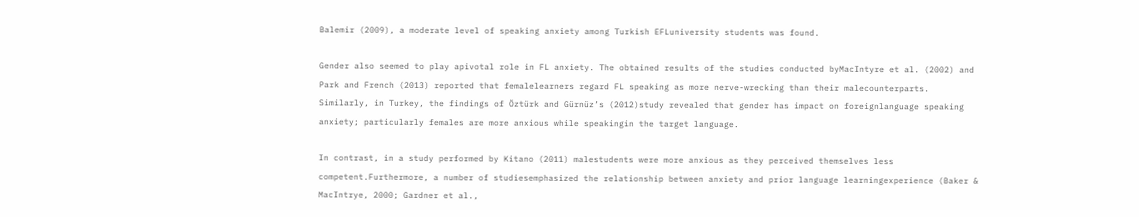Balemir (2009), a moderate level of speaking anxiety among Turkish EFLuniversity students was found.

Gender also seemed to play apivotal role in FL anxiety. The obtained results of the studies conducted byMacIntyre et al. (2002) and Park and French (2013) reported that femalelearners regard FL speaking as more nerve-wrecking than their malecounterparts. Similarly, in Turkey, the findings of Öztürk and Gürnüz’s (2012)study revealed that gender has impact on foreignlanguage speaking anxiety; particularly females are more anxious while speakingin the target language.

In contrast, in a study performed by Kitano (2011) malestudents were more anxious as they perceived themselves less competent.Furthermore, a number of studiesemphasized the relationship between anxiety and prior language learningexperience (Baker & MacIntrye, 2000; Gardner et al.,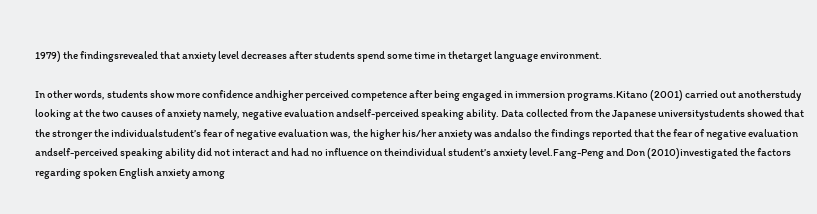1979) the findingsrevealed that anxiety level decreases after students spend some time in thetarget language environment.

In other words, students show more confidence andhigher perceived competence after being engaged in immersion programs.Kitano (2001) carried out anotherstudy looking at the two causes of anxiety namely, negative evaluation andself-perceived speaking ability. Data collected from the Japanese universitystudents showed that the stronger the individualstudent’s fear of negative evaluation was, the higher his/her anxiety was andalso the findings reported that the fear of negative evaluation andself-perceived speaking ability did not interact and had no influence on theindividual student’s anxiety level.Fang-Peng and Don (2010)investigated the factors regarding spoken English anxiety among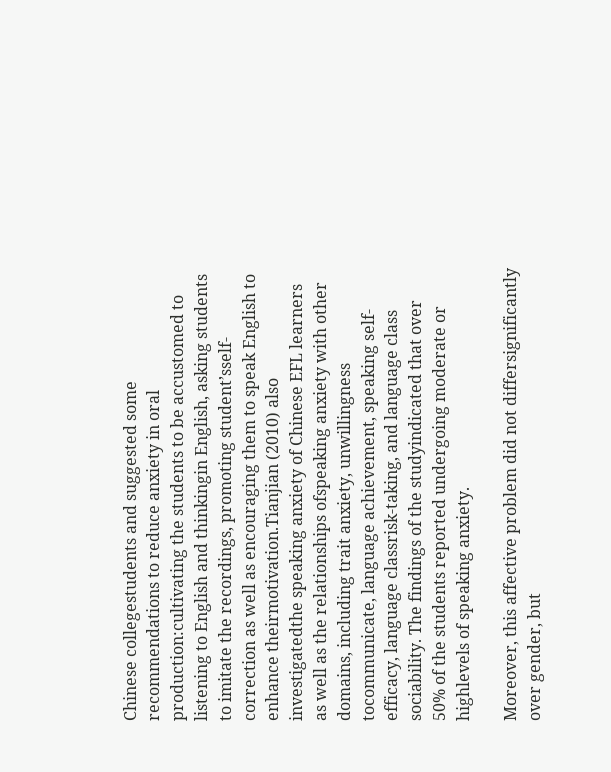Chinese collegestudents and suggested some recommendations to reduce anxiety in oral production:cultivating the students to be accustomed to listening to English and thinkingin English, asking students to imitate the recordings, promoting student’sself-correction as well as encouraging them to speak English to enhance theirmotivation.Tianjian (2010) also investigatedthe speaking anxiety of Chinese EFL learners as well as the relationships ofspeaking anxiety with other domains, including trait anxiety, unwillingness tocommunicate, language achievement, speaking self-efficacy, language classrisk-taking, and language class sociability. The findings of the studyindicated that over 50% of the students reported undergoing moderate or highlevels of speaking anxiety.

Moreover, this affective problem did not differsignificantly over gender, but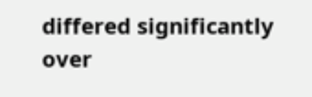differed significantly over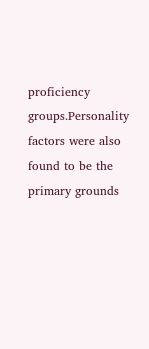proficiency groups.Personality factors were also found to be the primary grounds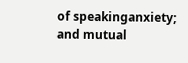of speakinganxiety; and mutual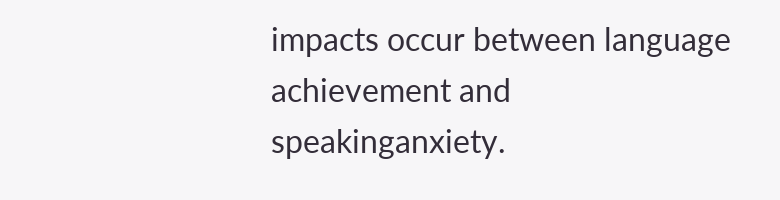impacts occur between language achievement and speakinganxiety.